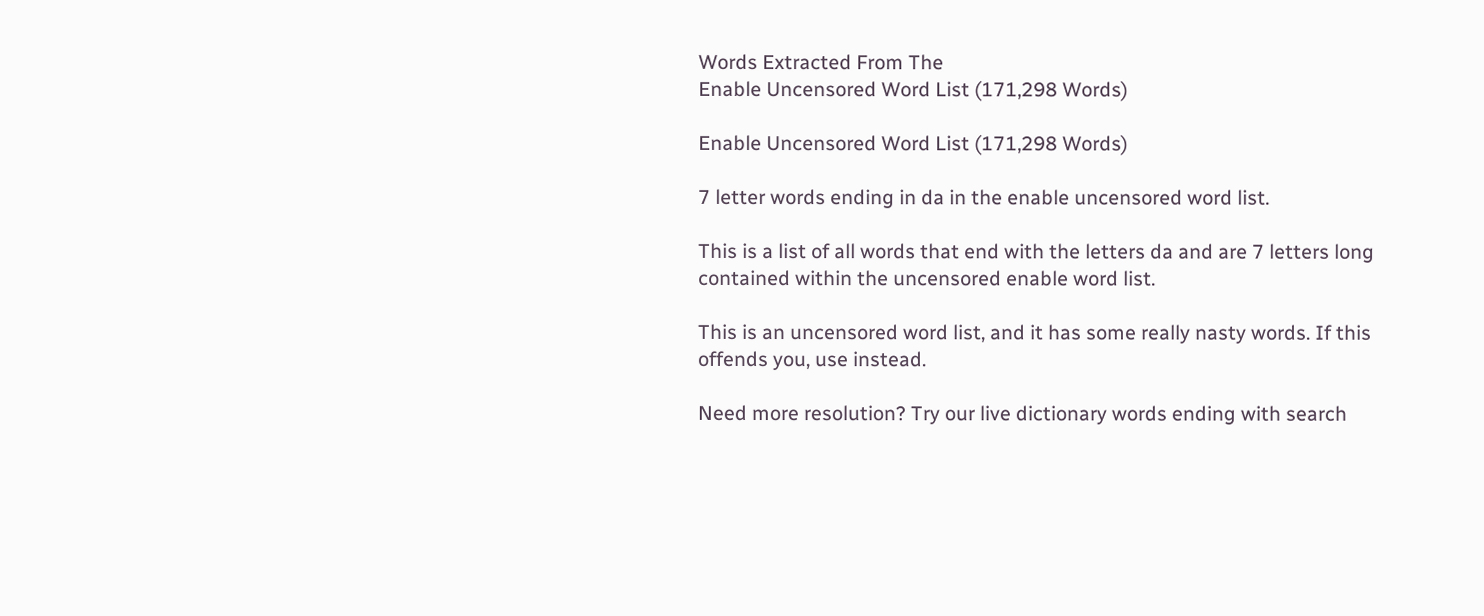Words Extracted From The
Enable Uncensored Word List (171,298 Words)

Enable Uncensored Word List (171,298 Words)

7 letter words ending in da in the enable uncensored word list.

This is a list of all words that end with the letters da and are 7 letters long contained within the uncensored enable word list.

This is an uncensored word list, and it has some really nasty words. If this offends you, use instead.

Need more resolution? Try our live dictionary words ending with search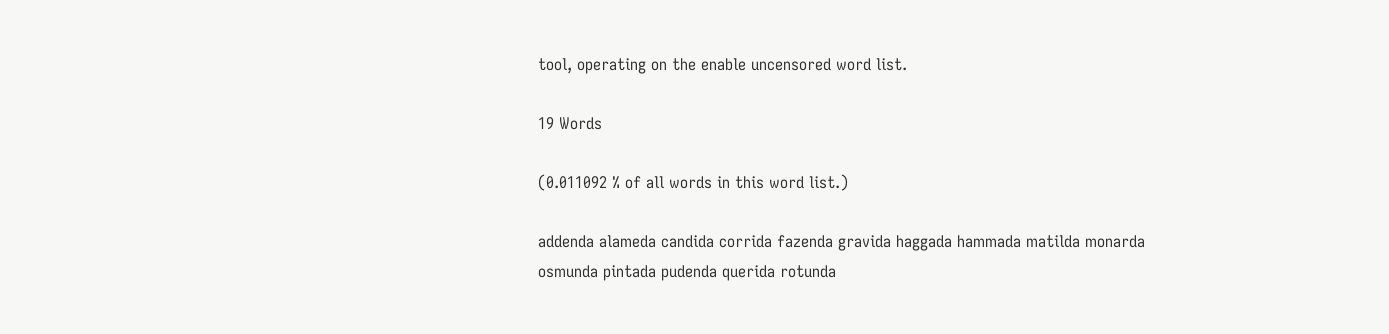tool, operating on the enable uncensored word list.

19 Words

(0.011092 % of all words in this word list.)

addenda alameda candida corrida fazenda gravida haggada hammada matilda monarda osmunda pintada pudenda querida rotunda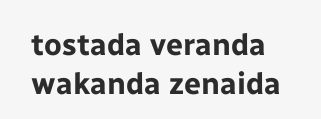tostada veranda wakanda zenaida